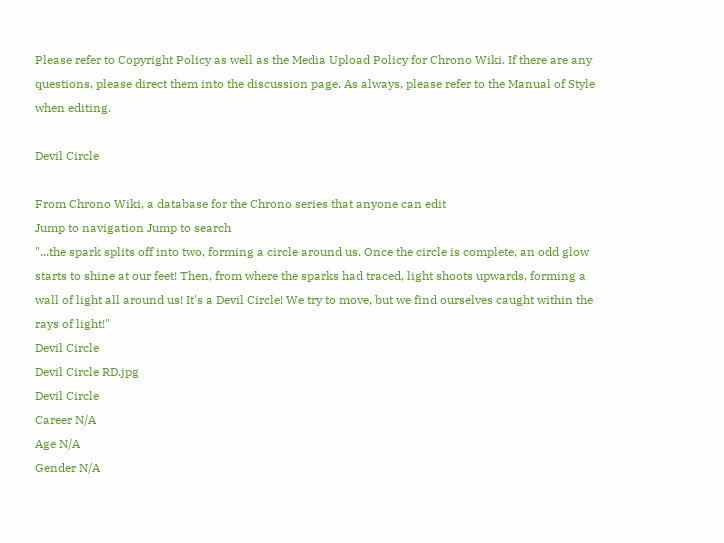Please refer to Copyright Policy as well as the Media Upload Policy for Chrono Wiki. If there are any questions, please direct them into the discussion page. As always, please refer to the Manual of Style when editing.

Devil Circle

From Chrono Wiki, a database for the Chrono series that anyone can edit
Jump to navigation Jump to search
"...the spark splits off into two, forming a circle around us. Once the circle is complete, an odd glow starts to shine at our feet! Then, from where the sparks had traced, light shoots upwards, forming a wall of light all around us! It's a Devil Circle! We try to move, but we find ourselves caught within the rays of light!"
Devil Circle
Devil Circle RD.jpg
Devil Circle
Career N/A
Age N/A
Gender N/A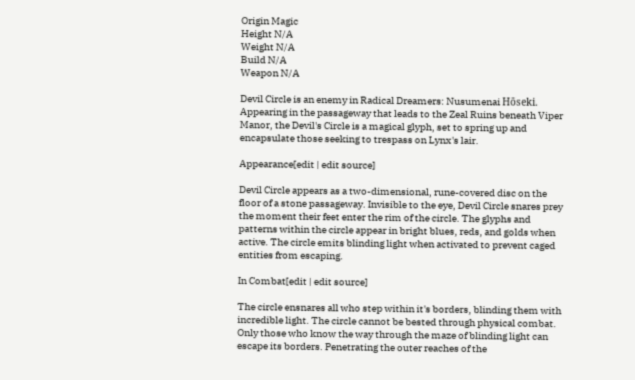Origin Magic
Height N/A
Weight N/A
Build N/A
Weapon N/A

Devil Circle is an enemy in Radical Dreamers: Nusumenai Hōseki. Appearing in the passageway that leads to the Zeal Ruins beneath Viper Manor, the Devil's Circle is a magical glyph, set to spring up and encapsulate those seeking to trespass on Lynx's lair.

Appearance[edit | edit source]

Devil Circle appears as a two-dimensional, rune-covered disc on the floor of a stone passageway. Invisible to the eye, Devil Circle snares prey the moment their feet enter the rim of the circle. The glyphs and patterns within the circle appear in bright blues, reds, and golds when active. The circle emits blinding light when activated to prevent caged entities from escaping.

In Combat[edit | edit source]

The circle ensnares all who step within it's borders, blinding them with incredible light. The circle cannot be bested through physical combat. Only those who know the way through the maze of blinding light can escape its borders. Penetrating the outer reaches of the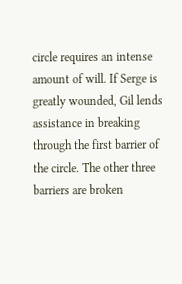circle requires an intense amount of will. If Serge is greatly wounded, Gil lends assistance in breaking through the first barrier of the circle. The other three barriers are broken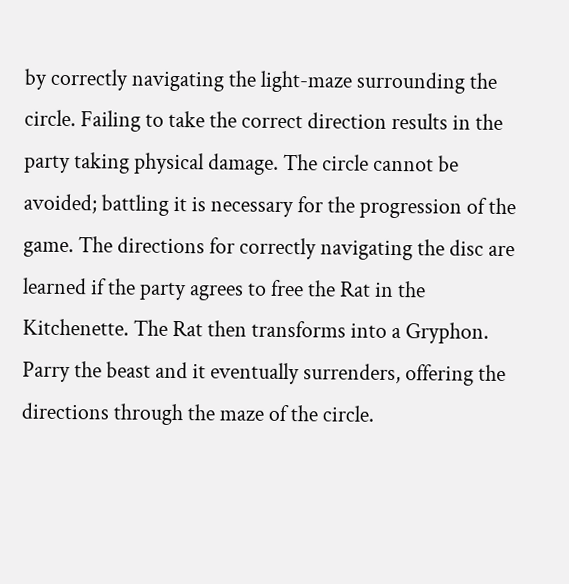by correctly navigating the light-maze surrounding the circle. Failing to take the correct direction results in the party taking physical damage. The circle cannot be avoided; battling it is necessary for the progression of the game. The directions for correctly navigating the disc are learned if the party agrees to free the Rat in the Kitchenette. The Rat then transforms into a Gryphon. Parry the beast and it eventually surrenders, offering the directions through the maze of the circle.